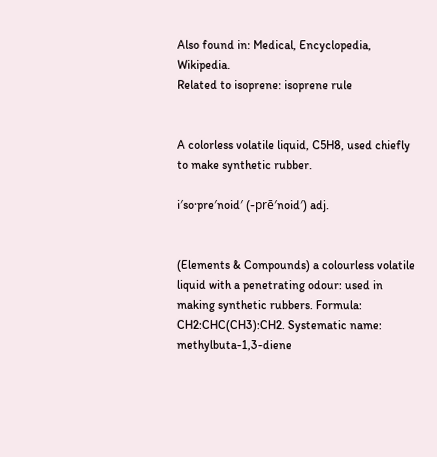Also found in: Medical, Encyclopedia, Wikipedia.
Related to isoprene: isoprene rule


A colorless volatile liquid, C5H8, used chiefly to make synthetic rubber.

i′so·pre′noid′ (-prē′noid′) adj.


(Elements & Compounds) a colourless volatile liquid with a penetrating odour: used in making synthetic rubbers. Formula: CH2:CHC(CH3):CH2. Systematic name: methylbuta-1,3-diene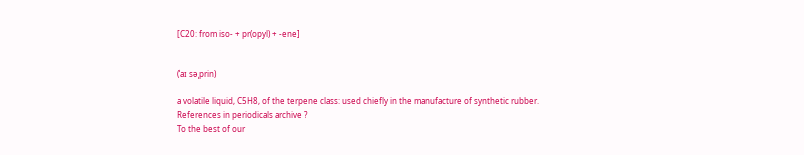[C20: from iso- + pr(opyl) + -ene]


(ˈaɪ səˌprin)

a volatile liquid, C5H8, of the terpene class: used chiefly in the manufacture of synthetic rubber.
References in periodicals archive ?
To the best of our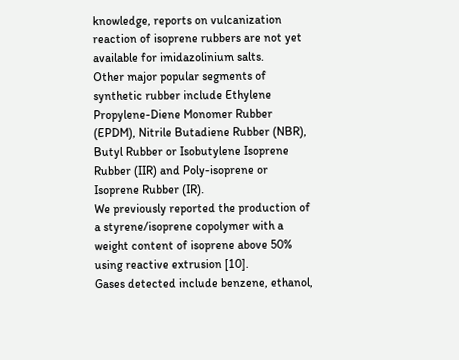knowledge, reports on vulcanization reaction of isoprene rubbers are not yet available for imidazolinium salts.
Other major popular segments of synthetic rubber include Ethylene Propylene-Diene Monomer Rubber (EPDM), Nitrile Butadiene Rubber (NBR), Butyl Rubber or Isobutylene Isoprene Rubber (IIR) and Poly-isoprene or Isoprene Rubber (IR).
We previously reported the production of a styrene/isoprene copolymer with a weight content of isoprene above 50% using reactive extrusion [10].
Gases detected include benzene, ethanol,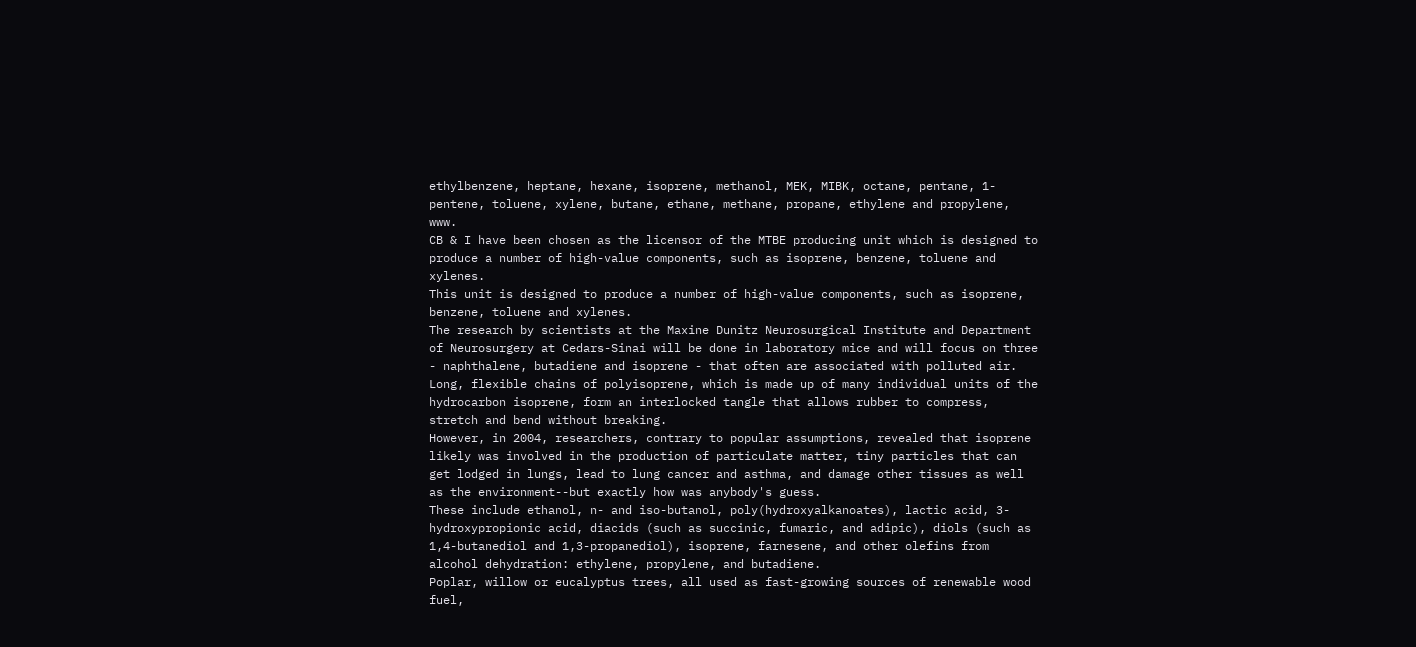ethylbenzene, heptane, hexane, isoprene, methanol, MEK, MIBK, octane, pentane, 1-pentene, toluene, xylene, butane, ethane, methane, propane, ethylene and propylene, www.
CB & I have been chosen as the licensor of the MTBE producing unit which is designed to produce a number of high-value components, such as isoprene, benzene, toluene and xylenes.
This unit is designed to produce a number of high-value components, such as isoprene, benzene, toluene and xylenes.
The research by scientists at the Maxine Dunitz Neurosurgical Institute and Department of Neurosurgery at Cedars-Sinai will be done in laboratory mice and will focus on three - naphthalene, butadiene and isoprene - that often are associated with polluted air.
Long, flexible chains of polyisoprene, which is made up of many individual units of the hydrocarbon isoprene, form an interlocked tangle that allows rubber to compress, stretch and bend without breaking.
However, in 2004, researchers, contrary to popular assumptions, revealed that isoprene likely was involved in the production of particulate matter, tiny particles that can get lodged in lungs, lead to lung cancer and asthma, and damage other tissues as well as the environment--but exactly how was anybody's guess.
These include ethanol, n- and iso-butanol, poly(hydroxyalkanoates), lactic acid, 3-hydroxypropionic acid, diacids (such as succinic, fumaric, and adipic), diols (such as 1,4-butanediol and 1,3-propanediol), isoprene, farnesene, and other olefins from alcohol dehydration: ethylene, propylene, and butadiene.
Poplar, willow or eucalyptus trees, all used as fast-growing sources of renewable wood fuel,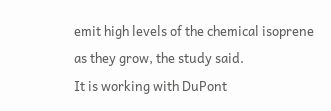emit high levels of the chemical isoprene as they grow, the study said.
It is working with DuPont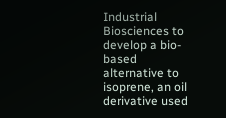Industrial Biosciences to develop a bio-based alternative to isoprene, an oil derivative used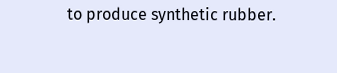to produce synthetic rubber.